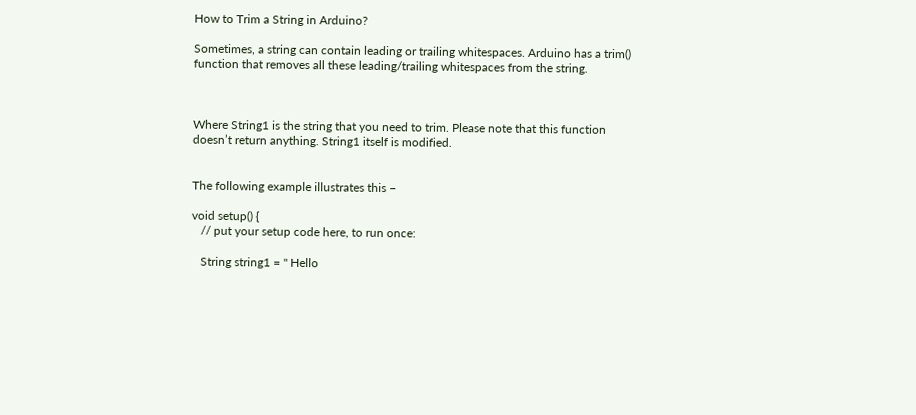How to Trim a String in Arduino?

Sometimes, a string can contain leading or trailing whitespaces. Arduino has a trim() function that removes all these leading/trailing whitespaces from the string.



Where String1 is the string that you need to trim. Please note that this function doesn’t return anything. String1 itself is modified.


The following example illustrates this −

void setup() {
   // put your setup code here, to run once:

   String string1 = " Hello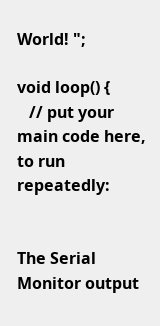World! ";

void loop() {
   // put your main code here, to run repeatedly:


The Serial Monitor output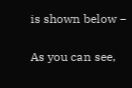is shown below −

As you can see,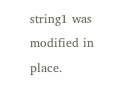string1 was modified in place.